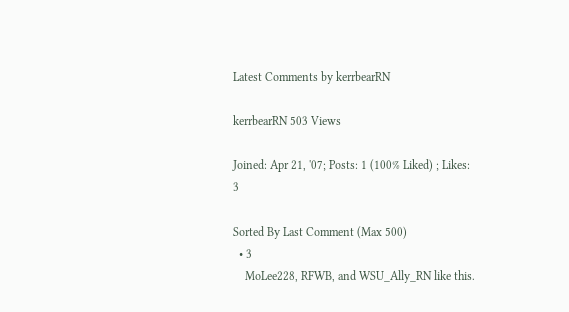Latest Comments by kerrbearRN

kerrbearRN 503 Views

Joined: Apr 21, '07; Posts: 1 (100% Liked) ; Likes: 3

Sorted By Last Comment (Max 500)
  • 3
    MoLee228, RFWB, and WSU_Ally_RN like this.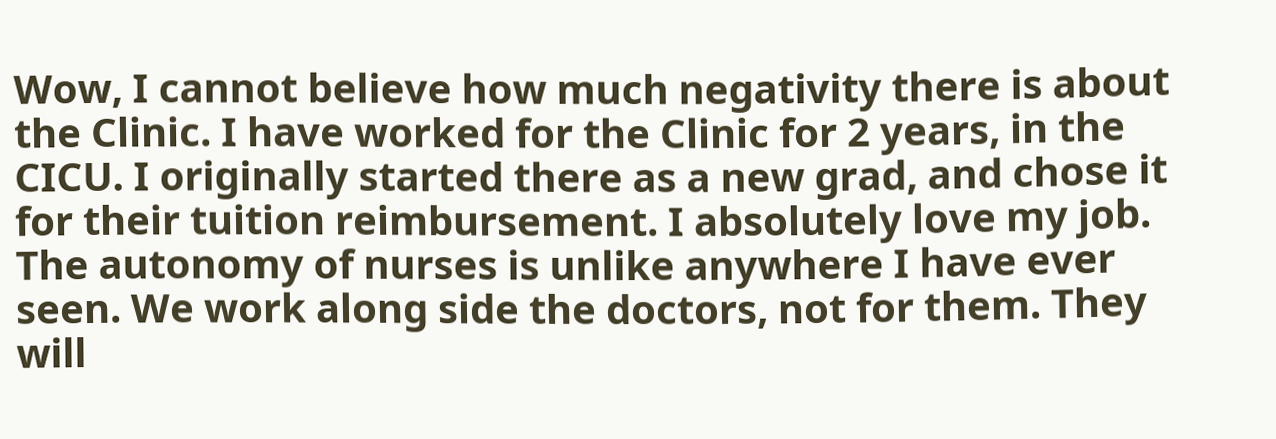Wow, I cannot believe how much negativity there is about the Clinic. I have worked for the Clinic for 2 years, in the CICU. I originally started there as a new grad, and chose it for their tuition reimbursement. I absolutely love my job. The autonomy of nurses is unlike anywhere I have ever seen. We work along side the doctors, not for them. They will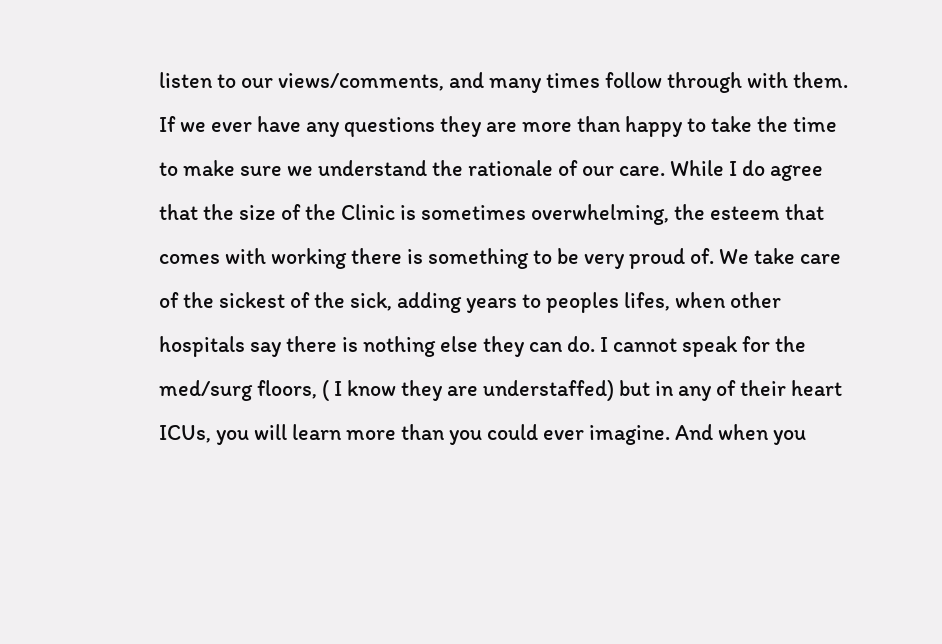listen to our views/comments, and many times follow through with them. If we ever have any questions they are more than happy to take the time to make sure we understand the rationale of our care. While I do agree that the size of the Clinic is sometimes overwhelming, the esteem that comes with working there is something to be very proud of. We take care of the sickest of the sick, adding years to peoples lifes, when other hospitals say there is nothing else they can do. I cannot speak for the med/surg floors, ( I know they are understaffed) but in any of their heart ICUs, you will learn more than you could ever imagine. And when you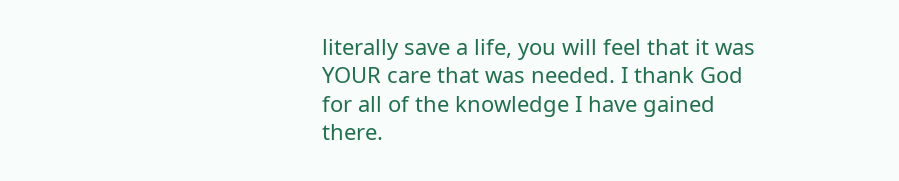literally save a life, you will feel that it was YOUR care that was needed. I thank God for all of the knowledge I have gained there.